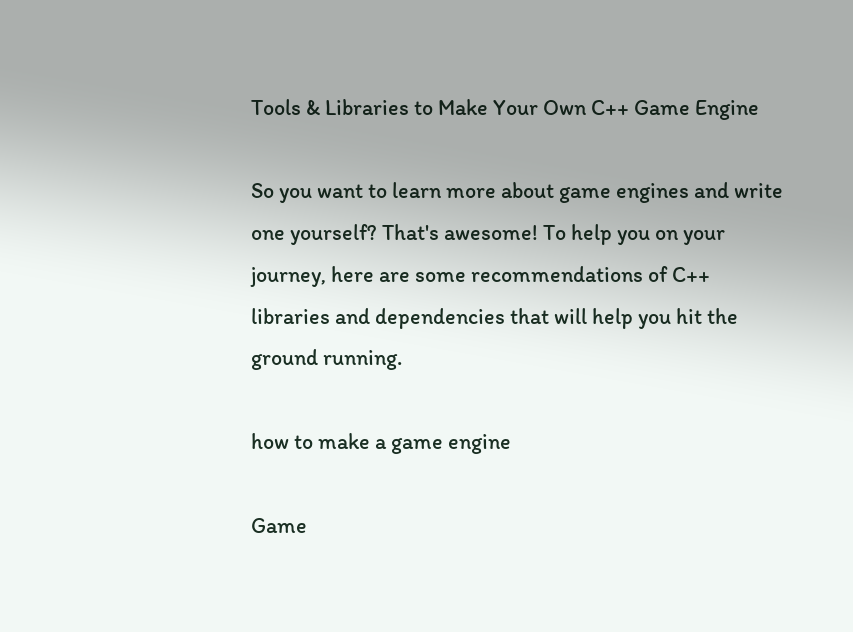Tools & Libraries to Make Your Own C++ Game Engine

So you want to learn more about game engines and write one yourself? That's awesome! To help you on your journey, here are some recommendations of C++ libraries and dependencies that will help you hit the ground running.

how to make a game engine

Game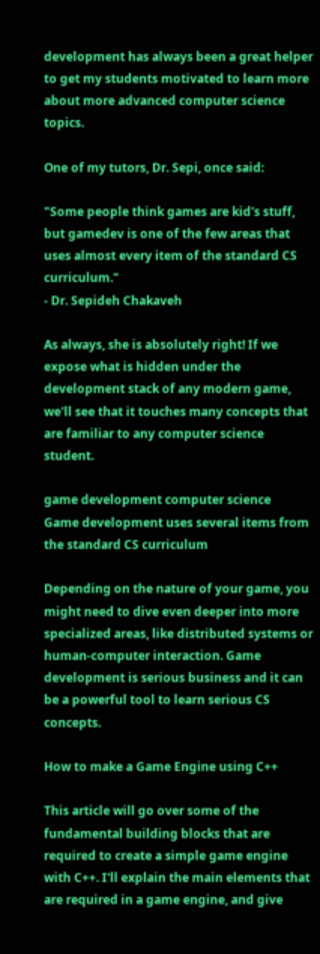development has always been a great helper to get my students motivated to learn more about more advanced computer science topics.

One of my tutors, Dr. Sepi, once said:

"Some people think games are kid's stuff, but gamedev is one of the few areas that uses almost every item of the standard CS curriculum."
- Dr. Sepideh Chakaveh

As always, she is absolutely right! If we expose what is hidden under the development stack of any modern game, we'll see that it touches many concepts that are familiar to any computer science student.

game development computer science
Game development uses several items from the standard CS curriculum

Depending on the nature of your game, you might need to dive even deeper into more specialized areas, like distributed systems or human-computer interaction. Game development is serious business and it can be a powerful tool to learn serious CS concepts.

How to make a Game Engine using C++

This article will go over some of the fundamental building blocks that are required to create a simple game engine with C++. I'll explain the main elements that are required in a game engine, and give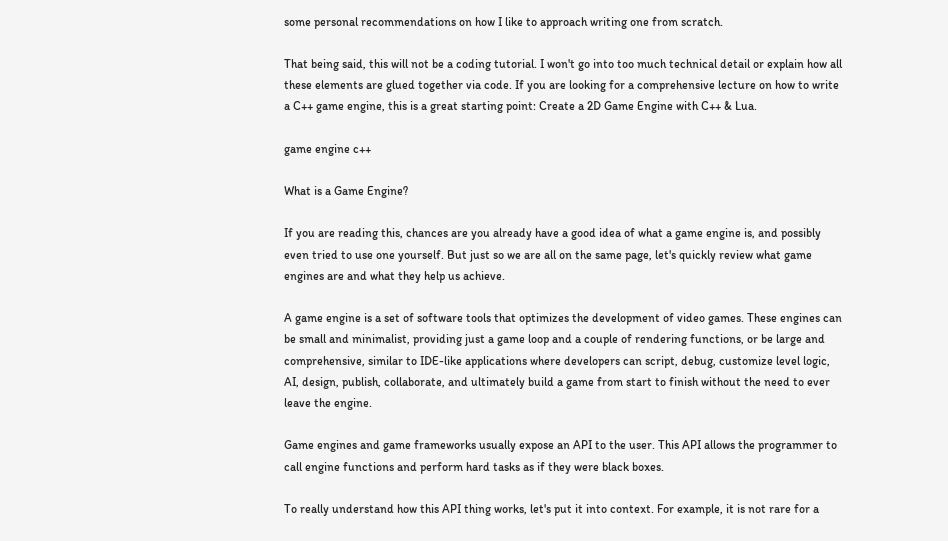some personal recommendations on how I like to approach writing one from scratch.

That being said, this will not be a coding tutorial. I won't go into too much technical detail or explain how all these elements are glued together via code. If you are looking for a comprehensive lecture on how to write a C++ game engine, this is a great starting point: Create a 2D Game Engine with C++ & Lua.

game engine c++

What is a Game Engine?

If you are reading this, chances are you already have a good idea of what a game engine is, and possibly even tried to use one yourself. But just so we are all on the same page, let's quickly review what game engines are and what they help us achieve.

A game engine is a set of software tools that optimizes the development of video games. These engines can be small and minimalist, providing just a game loop and a couple of rendering functions, or be large and comprehensive, similar to IDE-like applications where developers can script, debug, customize level logic, AI, design, publish, collaborate, and ultimately build a game from start to finish without the need to ever leave the engine.

Game engines and game frameworks usually expose an API to the user. This API allows the programmer to call engine functions and perform hard tasks as if they were black boxes.

To really understand how this API thing works, let's put it into context. For example, it is not rare for a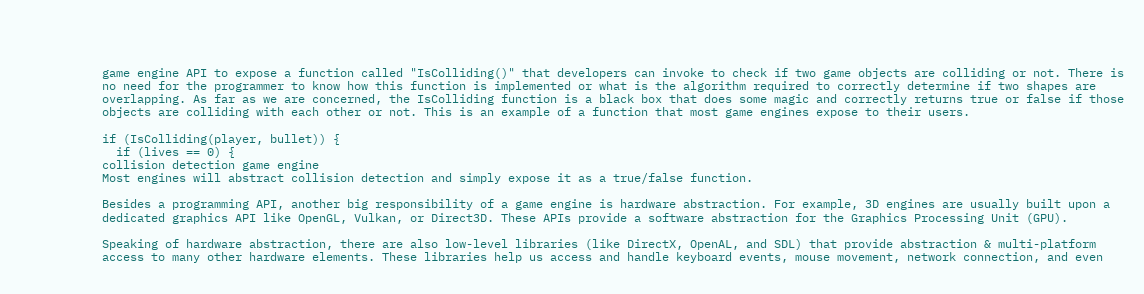game engine API to expose a function called "IsColliding()" that developers can invoke to check if two game objects are colliding or not. There is no need for the programmer to know how this function is implemented or what is the algorithm required to correctly determine if two shapes are overlapping. As far as we are concerned, the IsColliding function is a black box that does some magic and correctly returns true or false if those objects are colliding with each other or not. This is an example of a function that most game engines expose to their users.

if (IsColliding(player, bullet)) {
  if (lives == 0) {
collision detection game engine
Most engines will abstract collision detection and simply expose it as a true/false function.

Besides a programming API, another big responsibility of a game engine is hardware abstraction. For example, 3D engines are usually built upon a dedicated graphics API like OpenGL, Vulkan, or Direct3D. These APIs provide a software abstraction for the Graphics Processing Unit (GPU).

Speaking of hardware abstraction, there are also low-level libraries (like DirectX, OpenAL, and SDL) that provide abstraction & multi-platform access to many other hardware elements. These libraries help us access and handle keyboard events, mouse movement, network connection, and even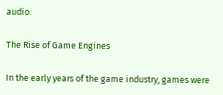audio.

The Rise of Game Engines

In the early years of the game industry, games were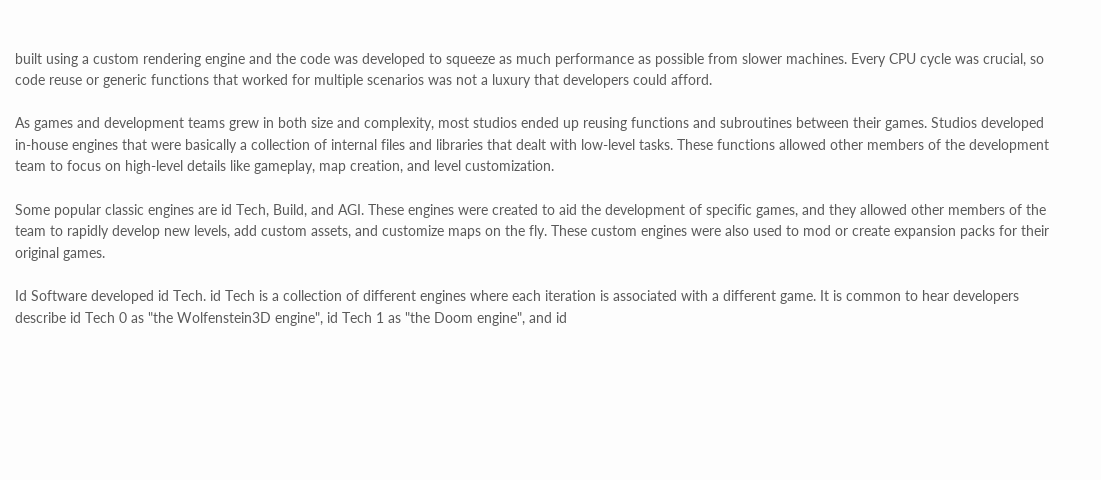built using a custom rendering engine and the code was developed to squeeze as much performance as possible from slower machines. Every CPU cycle was crucial, so code reuse or generic functions that worked for multiple scenarios was not a luxury that developers could afford.

As games and development teams grew in both size and complexity, most studios ended up reusing functions and subroutines between their games. Studios developed in-house engines that were basically a collection of internal files and libraries that dealt with low-level tasks. These functions allowed other members of the development team to focus on high-level details like gameplay, map creation, and level customization.

Some popular classic engines are id Tech, Build, and AGI. These engines were created to aid the development of specific games, and they allowed other members of the team to rapidly develop new levels, add custom assets, and customize maps on the fly. These custom engines were also used to mod or create expansion packs for their original games.

Id Software developed id Tech. id Tech is a collection of different engines where each iteration is associated with a different game. It is common to hear developers describe id Tech 0 as "the Wolfenstein3D engine", id Tech 1 as "the Doom engine", and id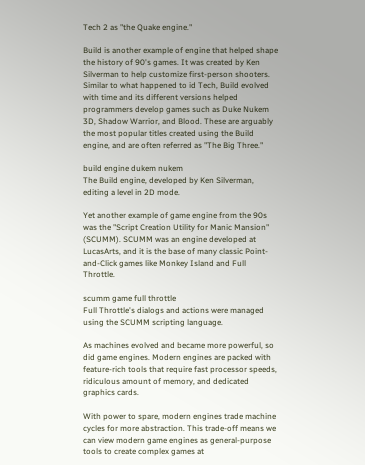Tech 2 as "the Quake engine."

Build is another example of engine that helped shape the history of 90's games. It was created by Ken Silverman to help customize first-person shooters. Similar to what happened to id Tech, Build evolved with time and its different versions helped programmers develop games such as Duke Nukem 3D, Shadow Warrior, and Blood. These are arguably the most popular titles created using the Build engine, and are often referred as "The Big Three."

build engine dukem nukem
The Build engine, developed by Ken Silverman, editing a level in 2D mode.

Yet another example of game engine from the 90s was the "Script Creation Utility for Manic Mansion" (SCUMM). SCUMM was an engine developed at LucasArts, and it is the base of many classic Point-and-Click games like Monkey Island and Full Throttle.

scumm game full throttle
Full Throttle's dialogs and actions were managed using the SCUMM scripting language.

As machines evolved and became more powerful, so did game engines. Modern engines are packed with feature-rich tools that require fast processor speeds, ridiculous amount of memory, and dedicated graphics cards.

With power to spare, modern engines trade machine cycles for more abstraction. This trade-off means we can view modern game engines as general-purpose tools to create complex games at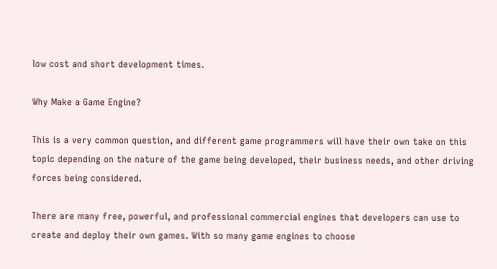low cost and short development times.

Why Make a Game Engine?

This is a very common question, and different game programmers will have their own take on this topic depending on the nature of the game being developed, their business needs, and other driving forces being considered.

There are many free, powerful, and professional commercial engines that developers can use to create and deploy their own games. With so many game engines to choose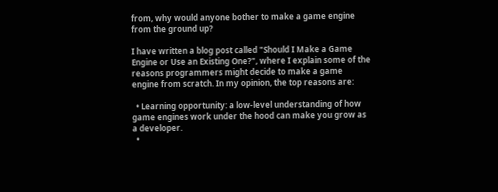from, why would anyone bother to make a game engine from the ground up?

I have written a blog post called "Should I Make a Game Engine or Use an Existing One?", where I explain some of the reasons programmers might decide to make a game engine from scratch. In my opinion, the top reasons are:

  • Learning opportunity: a low-level understanding of how game engines work under the hood can make you grow as a developer.
  •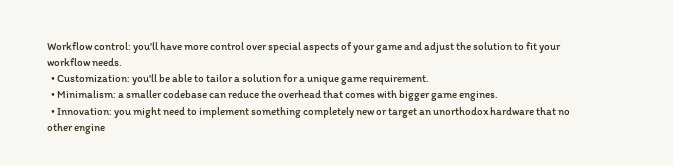Workflow control: you'll have more control over special aspects of your game and adjust the solution to fit your workflow needs.
  • Customization: you'll be able to tailor a solution for a unique game requirement.
  • Minimalism: a smaller codebase can reduce the overhead that comes with bigger game engines.
  • Innovation: you might need to implement something completely new or target an unorthodox hardware that no other engine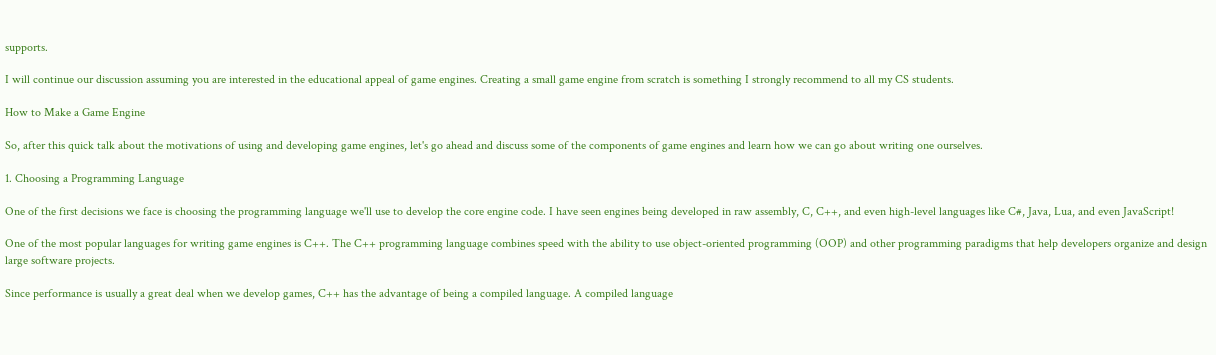supports.

I will continue our discussion assuming you are interested in the educational appeal of game engines. Creating a small game engine from scratch is something I strongly recommend to all my CS students.

How to Make a Game Engine

So, after this quick talk about the motivations of using and developing game engines, let's go ahead and discuss some of the components of game engines and learn how we can go about writing one ourselves.

1. Choosing a Programming Language

One of the first decisions we face is choosing the programming language we'll use to develop the core engine code. I have seen engines being developed in raw assembly, C, C++, and even high-level languages like C#, Java, Lua, and even JavaScript!

One of the most popular languages for writing game engines is C++. The C++ programming language combines speed with the ability to use object-oriented programming (OOP) and other programming paradigms that help developers organize and design large software projects.

Since performance is usually a great deal when we develop games, C++ has the advantage of being a compiled language. A compiled language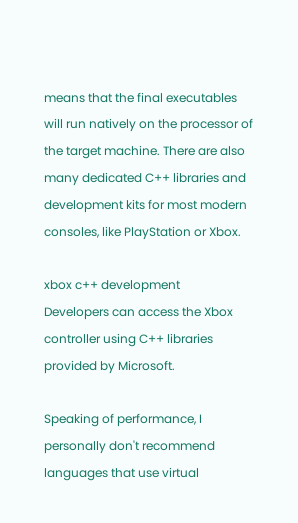means that the final executables will run natively on the processor of the target machine. There are also many dedicated C++ libraries and development kits for most modern consoles, like PlayStation or Xbox.

xbox c++ development
Developers can access the Xbox controller using C++ libraries provided by Microsoft.

Speaking of performance, I personally don't recommend languages that use virtual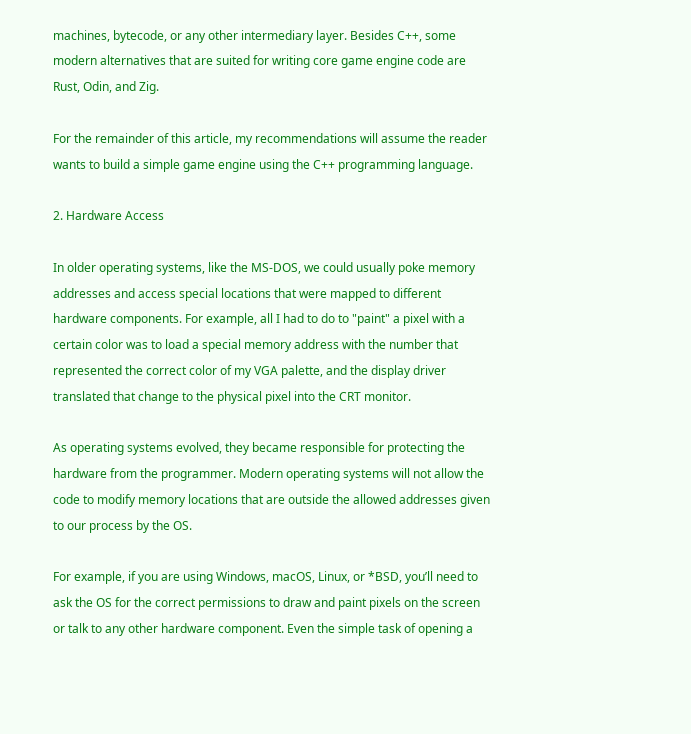machines, bytecode, or any other intermediary layer. Besides C++, some modern alternatives that are suited for writing core game engine code are Rust, Odin, and Zig.

For the remainder of this article, my recommendations will assume the reader wants to build a simple game engine using the C++ programming language.

2. Hardware Access

In older operating systems, like the MS-DOS, we could usually poke memory addresses and access special locations that were mapped to different hardware components. For example, all I had to do to "paint" a pixel with a certain color was to load a special memory address with the number that represented the correct color of my VGA palette, and the display driver translated that change to the physical pixel into the CRT monitor.

As operating systems evolved, they became responsible for protecting the hardware from the programmer. Modern operating systems will not allow the code to modify memory locations that are outside the allowed addresses given to our process by the OS.

For example, if you are using Windows, macOS, Linux, or *BSD, you’ll need to ask the OS for the correct permissions to draw and paint pixels on the screen or talk to any other hardware component. Even the simple task of opening a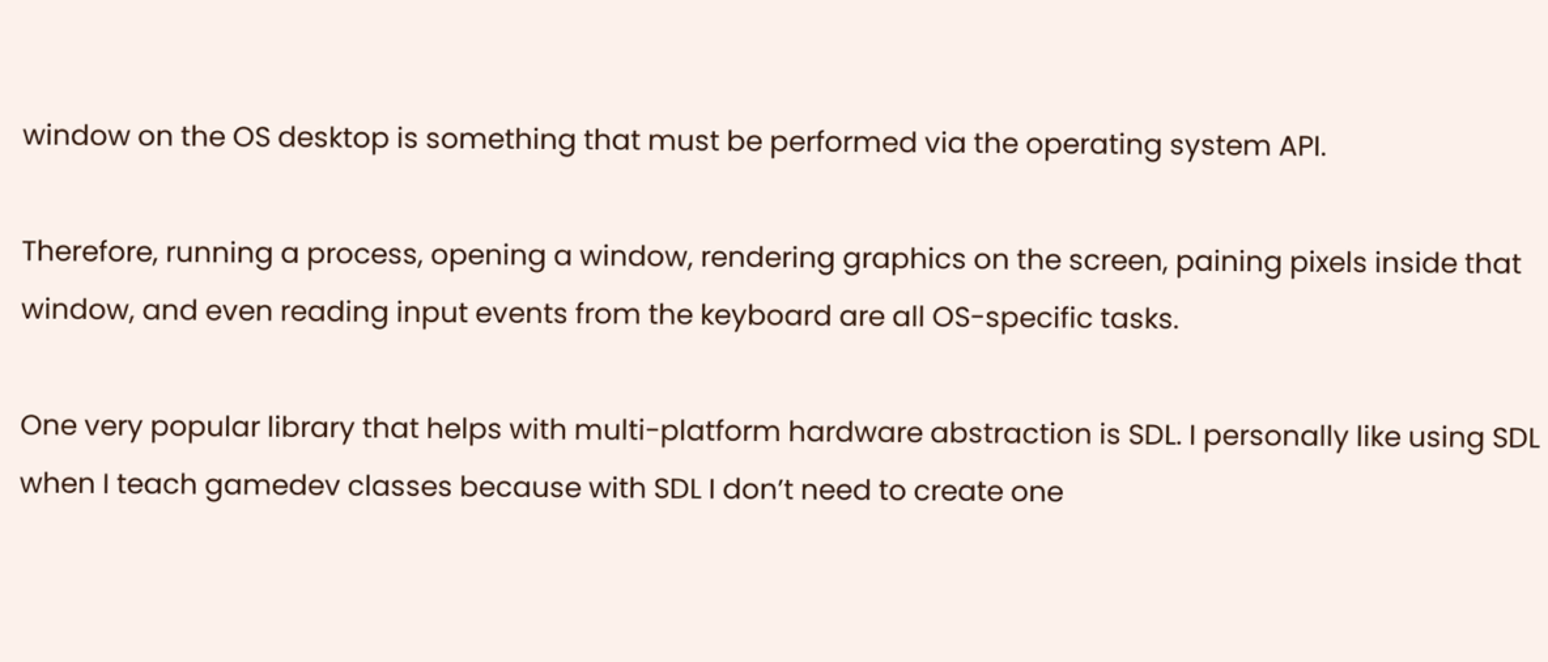window on the OS desktop is something that must be performed via the operating system API.

Therefore, running a process, opening a window, rendering graphics on the screen, paining pixels inside that window, and even reading input events from the keyboard are all OS-specific tasks.

One very popular library that helps with multi-platform hardware abstraction is SDL. I personally like using SDL when I teach gamedev classes because with SDL I don’t need to create one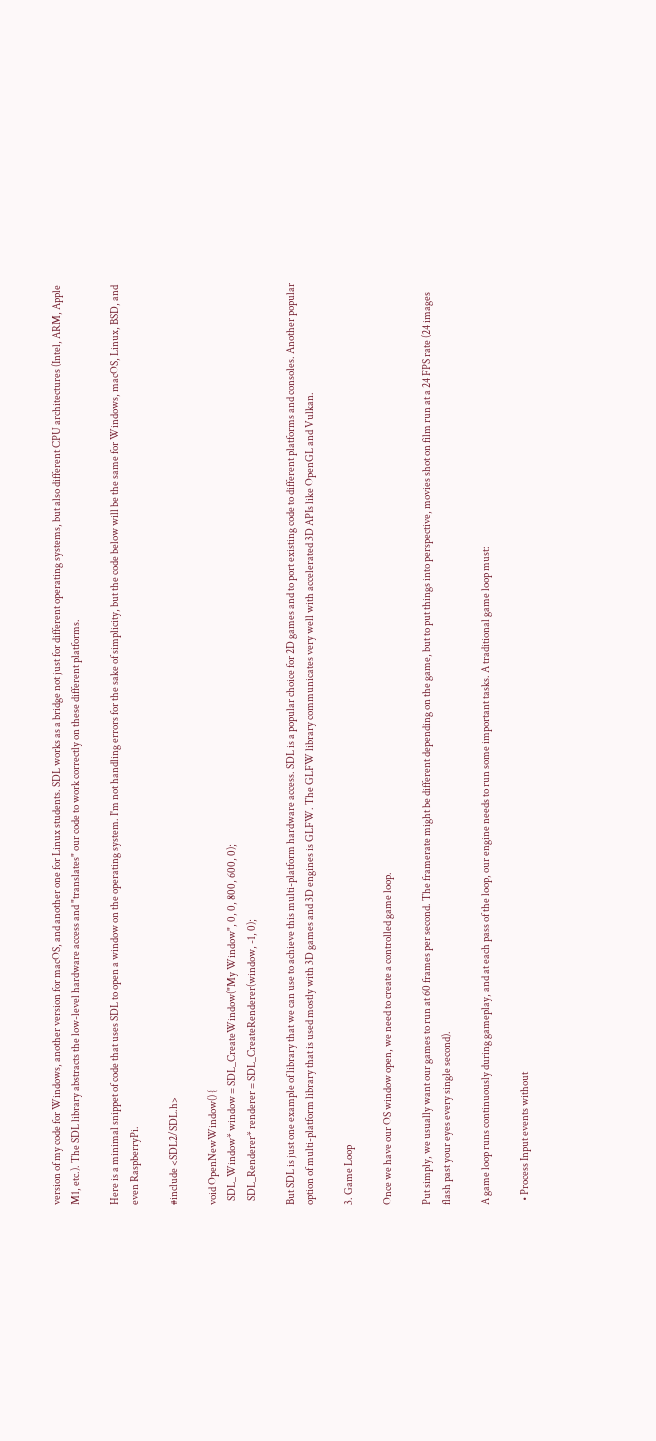version of my code for Windows, another version for macOS, and another one for Linux students. SDL works as a bridge not just for different operating systems, but also different CPU architectures (Intel, ARM, Apple M1, etc.). The SDL library abstracts the low-level hardware access and "translates" our code to work correctly on these different platforms.

Here is a minimal snippet of code that uses SDL to open a window on the operating system. I'm not handling errors for the sake of simplicity, but the code below will be the same for Windows, macOS, Linux, BSD, and even RaspberryPi.

#include <SDL2/SDL.h>

void OpenNewWindow() {
  SDL_Window* window = SDL_CreateWindow("My Window", 0, 0, 800, 600, 0);
  SDL_Renderer* renderer = SDL_CreateRenderer(window, -1, 0);

But SDL is just one example of library that we can use to achieve this multi-platform hardware access. SDL is a popular choice for 2D games and to port existing code to different platforms and consoles. Another popular option of multi-platform library that is used mostly with 3D games and 3D engines is GLFW. The GLFW library communicates very well with accelerated 3D APIs like OpenGL and Vulkan.

3. Game Loop

Once we have our OS window open, we need to create a controlled game loop.

Put simply, we usually want our games to run at 60 frames per second. The framerate might be different depending on the game, but to put things into perspective, movies shot on film run at a 24 FPS rate (24 images flash past your eyes every single second).

A game loop runs continuously during gameplay, and at each pass of the loop, our engine needs to run some important tasks. A traditional game loop must:

  • Process Input events without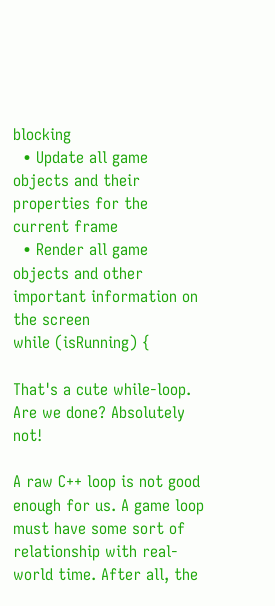blocking
  • Update all game objects and their properties for the current frame
  • Render all game objects and other important information on the screen
while (isRunning) {

That's a cute while-loop. Are we done? Absolutely not!

A raw C++ loop is not good enough for us. A game loop must have some sort of relationship with real-world time. After all, the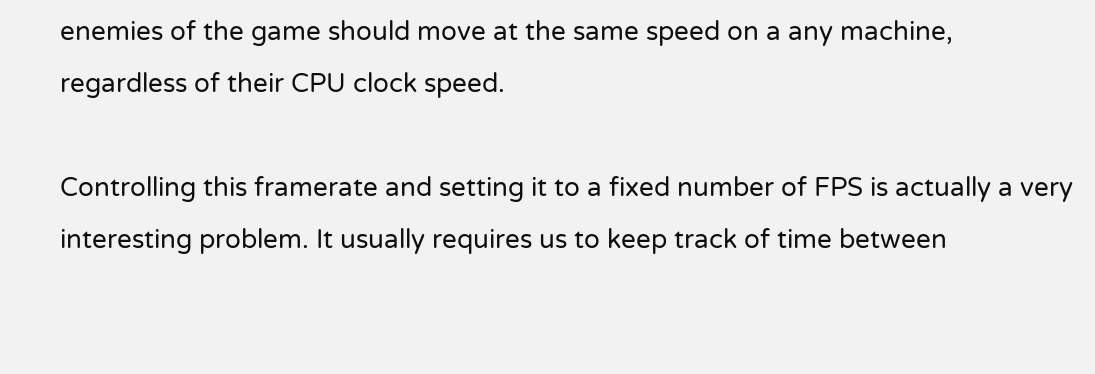enemies of the game should move at the same speed on a any machine, regardless of their CPU clock speed.

Controlling this framerate and setting it to a fixed number of FPS is actually a very interesting problem. It usually requires us to keep track of time between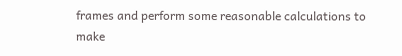frames and perform some reasonable calculations to make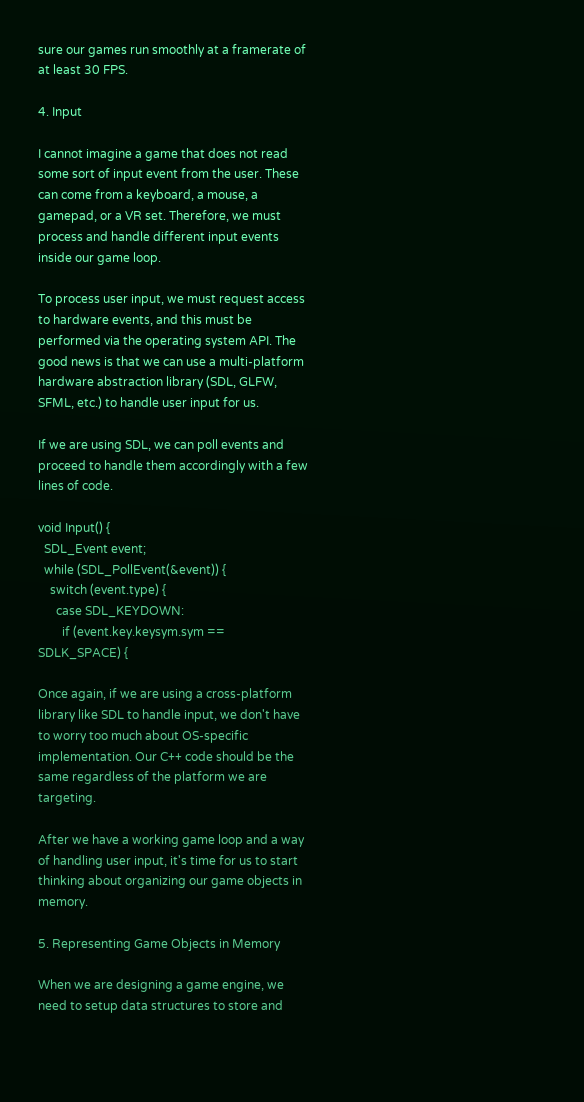sure our games run smoothly at a framerate of at least 30 FPS.

4. Input

I cannot imagine a game that does not read some sort of input event from the user. These can come from a keyboard, a mouse, a gamepad, or a VR set. Therefore, we must process and handle different input events inside our game loop.

To process user input, we must request access to hardware events, and this must be performed via the operating system API. The good news is that we can use a multi-platform hardware abstraction library (SDL, GLFW, SFML, etc.) to handle user input for us.

If we are using SDL, we can poll events and proceed to handle them accordingly with a few lines of code.

void Input() {
  SDL_Event event;
  while (SDL_PollEvent(&event)) {
    switch (event.type) {
      case SDL_KEYDOWN:
        if (event.key.keysym.sym == SDLK_SPACE) {

Once again, if we are using a cross-platform library like SDL to handle input, we don't have to worry too much about OS-specific implementation. Our C++ code should be the same regardless of the platform we are targeting.

After we have a working game loop and a way of handling user input, it's time for us to start thinking about organizing our game objects in memory.

5. Representing Game Objects in Memory

When we are designing a game engine, we need to setup data structures to store and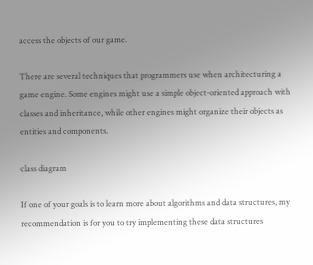access the objects of our game.

There are several techniques that programmers use when architecturing a game engine. Some engines might use a simple object-oriented approach with classes and inheritance, while other engines might organize their objects as entities and components.

class diagram

If one of your goals is to learn more about algorithms and data structures, my recommendation is for you to try implementing these data structures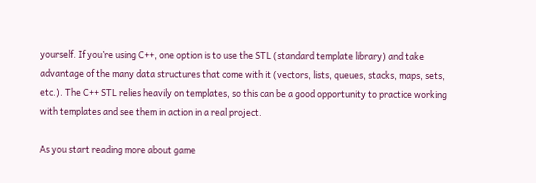yourself. If you’re using C++, one option is to use the STL (standard template library) and take advantage of the many data structures that come with it (vectors, lists, queues, stacks, maps, sets, etc.). The C++ STL relies heavily on templates, so this can be a good opportunity to practice working with templates and see them in action in a real project.

As you start reading more about game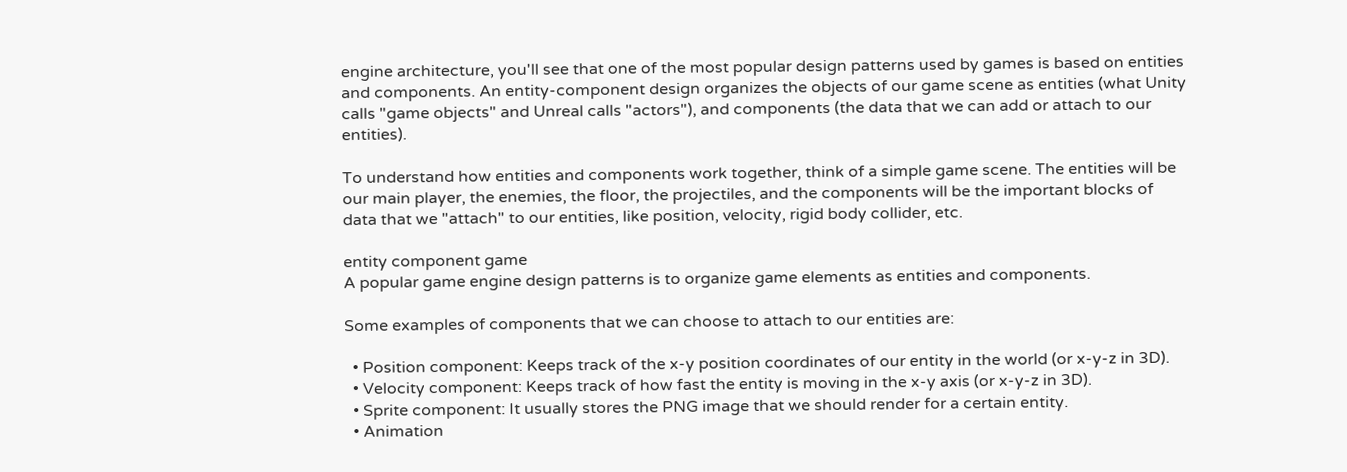engine architecture, you'll see that one of the most popular design patterns used by games is based on entities and components. An entity-component design organizes the objects of our game scene as entities (what Unity calls "game objects" and Unreal calls "actors"), and components (the data that we can add or attach to our entities).

To understand how entities and components work together, think of a simple game scene. The entities will be our main player, the enemies, the floor, the projectiles, and the components will be the important blocks of data that we "attach" to our entities, like position, velocity, rigid body collider, etc.

entity component game
A popular game engine design patterns is to organize game elements as entities and components.

Some examples of components that we can choose to attach to our entities are:

  • Position component: Keeps track of the x-y position coordinates of our entity in the world (or x-y-z in 3D).
  • Velocity component: Keeps track of how fast the entity is moving in the x-y axis (or x-y-z in 3D).
  • Sprite component: It usually stores the PNG image that we should render for a certain entity.
  • Animation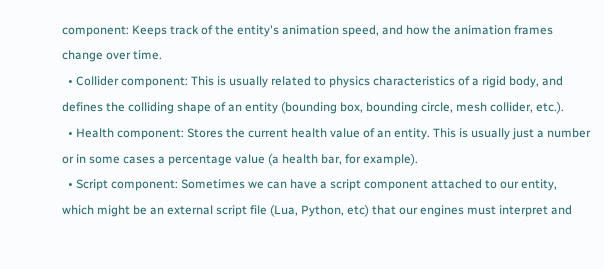component: Keeps track of the entity's animation speed, and how the animation frames change over time.
  • Collider component: This is usually related to physics characteristics of a rigid body, and defines the colliding shape of an entity (bounding box, bounding circle, mesh collider, etc.).
  • Health component: Stores the current health value of an entity. This is usually just a number or in some cases a percentage value (a health bar, for example).
  • Script component: Sometimes we can have a script component attached to our entity, which might be an external script file (Lua, Python, etc) that our engines must interpret and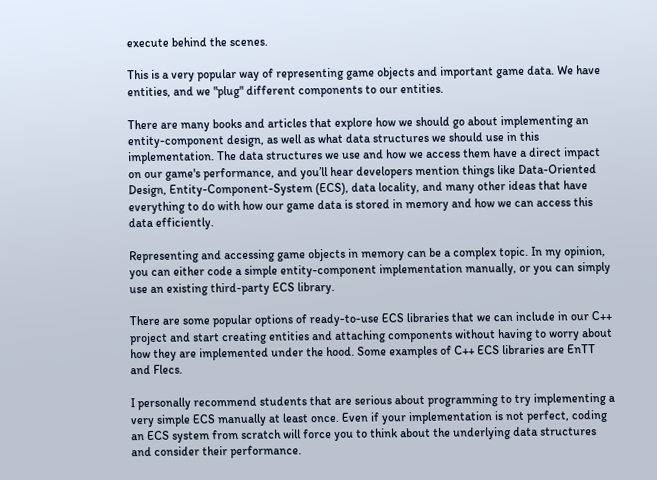execute behind the scenes.

This is a very popular way of representing game objects and important game data. We have entities, and we "plug" different components to our entities.

There are many books and articles that explore how we should go about implementing an entity-component design, as well as what data structures we should use in this implementation. The data structures we use and how we access them have a direct impact on our game's performance, and you’ll hear developers mention things like Data-Oriented Design, Entity-Component-System (ECS), data locality, and many other ideas that have everything to do with how our game data is stored in memory and how we can access this data efficiently.

Representing and accessing game objects in memory can be a complex topic. In my opinion, you can either code a simple entity-component implementation manually, or you can simply use an existing third-party ECS library.

There are some popular options of ready-to-use ECS libraries that we can include in our C++ project and start creating entities and attaching components without having to worry about how they are implemented under the hood. Some examples of C++ ECS libraries are EnTT and Flecs.

I personally recommend students that are serious about programming to try implementing a very simple ECS manually at least once. Even if your implementation is not perfect, coding an ECS system from scratch will force you to think about the underlying data structures and consider their performance.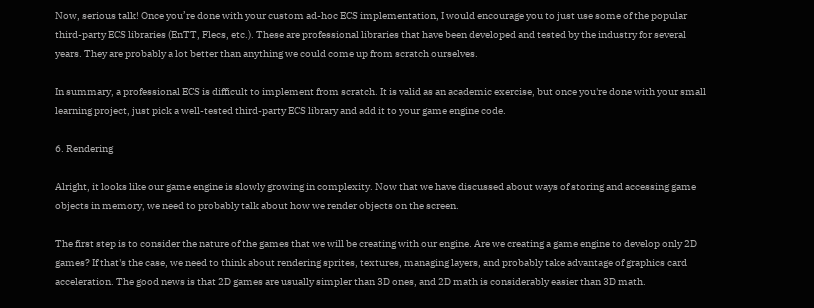Now, serious talk! Once you’re done with your custom ad-hoc ECS implementation, I would encourage you to just use some of the popular third-party ECS libraries (EnTT, Flecs, etc.). These are professional libraries that have been developed and tested by the industry for several years. They are probably a lot better than anything we could come up from scratch ourselves.

In summary, a professional ECS is difficult to implement from scratch. It is valid as an academic exercise, but once you're done with your small learning project, just pick a well-tested third-party ECS library and add it to your game engine code.

6. Rendering

Alright, it looks like our game engine is slowly growing in complexity. Now that we have discussed about ways of storing and accessing game objects in memory, we need to probably talk about how we render objects on the screen.

The first step is to consider the nature of the games that we will be creating with our engine. Are we creating a game engine to develop only 2D games? If that's the case, we need to think about rendering sprites, textures, managing layers, and probably take advantage of graphics card acceleration. The good news is that 2D games are usually simpler than 3D ones, and 2D math is considerably easier than 3D math.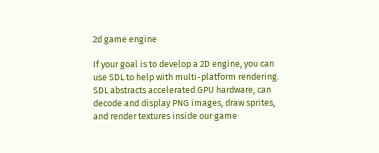2d game engine

If your goal is to develop a 2D engine, you can use SDL to help with multi-platform rendering. SDL abstracts accelerated GPU hardware, can decode and display PNG images, draw sprites, and render textures inside our game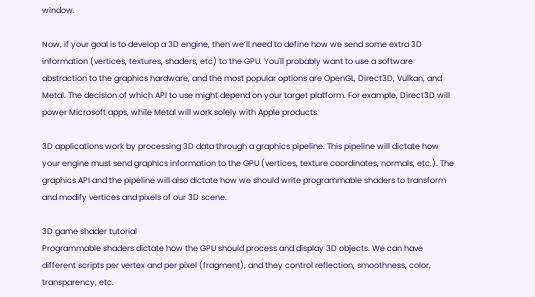window.

Now, if your goal is to develop a 3D engine, then we’ll need to define how we send some extra 3D information (vertices, textures, shaders, etc) to the GPU. You'll probably want to use a software abstraction to the graphics hardware, and the most popular options are OpenGL, Direct3D, Vulkan, and Metal. The decision of which API to use might depend on your target platform. For example, Direct3D will power Microsoft apps, while Metal will work solely with Apple products.

3D applications work by processing 3D data through a graphics pipeline. This pipeline will dictate how your engine must send graphics information to the GPU (vertices, texture coordinates, normals, etc.). The graphics API and the pipeline will also dictate how we should write programmable shaders to transform and modify vertices and pixels of our 3D scene.

3D game shader tutorial
Programmable shaders dictate how the GPU should process and display 3D objects. We can have different scripts per vertex and per pixel (fragment), and they control reflection, smoothness, color, transparency, etc.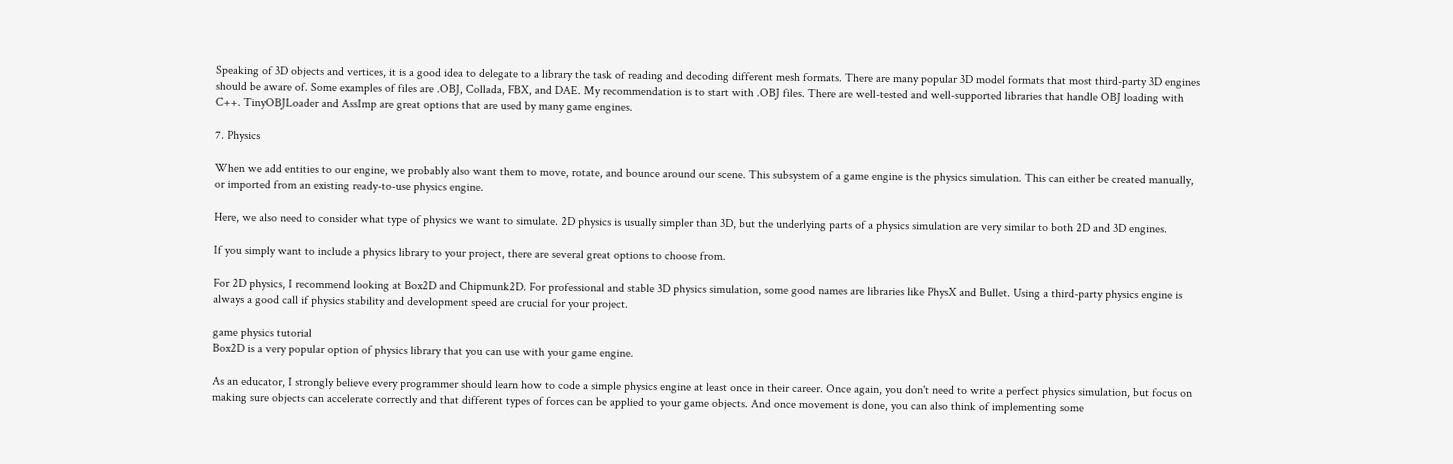Speaking of 3D objects and vertices, it is a good idea to delegate to a library the task of reading and decoding different mesh formats. There are many popular 3D model formats that most third-party 3D engines should be aware of. Some examples of files are .OBJ, Collada, FBX, and DAE. My recommendation is to start with .OBJ files. There are well-tested and well-supported libraries that handle OBJ loading with C++. TinyOBJLoader and AssImp are great options that are used by many game engines.

7. Physics

When we add entities to our engine, we probably also want them to move, rotate, and bounce around our scene. This subsystem of a game engine is the physics simulation. This can either be created manually, or imported from an existing ready-to-use physics engine.

Here, we also need to consider what type of physics we want to simulate. 2D physics is usually simpler than 3D, but the underlying parts of a physics simulation are very similar to both 2D and 3D engines.

If you simply want to include a physics library to your project, there are several great options to choose from.

For 2D physics, I recommend looking at Box2D and Chipmunk2D. For professional and stable 3D physics simulation, some good names are libraries like PhysX and Bullet. Using a third-party physics engine is always a good call if physics stability and development speed are crucial for your project.

game physics tutorial
Box2D is a very popular option of physics library that you can use with your game engine.

As an educator, I strongly believe every programmer should learn how to code a simple physics engine at least once in their career. Once again, you don't need to write a perfect physics simulation, but focus on making sure objects can accelerate correctly and that different types of forces can be applied to your game objects. And once movement is done, you can also think of implementing some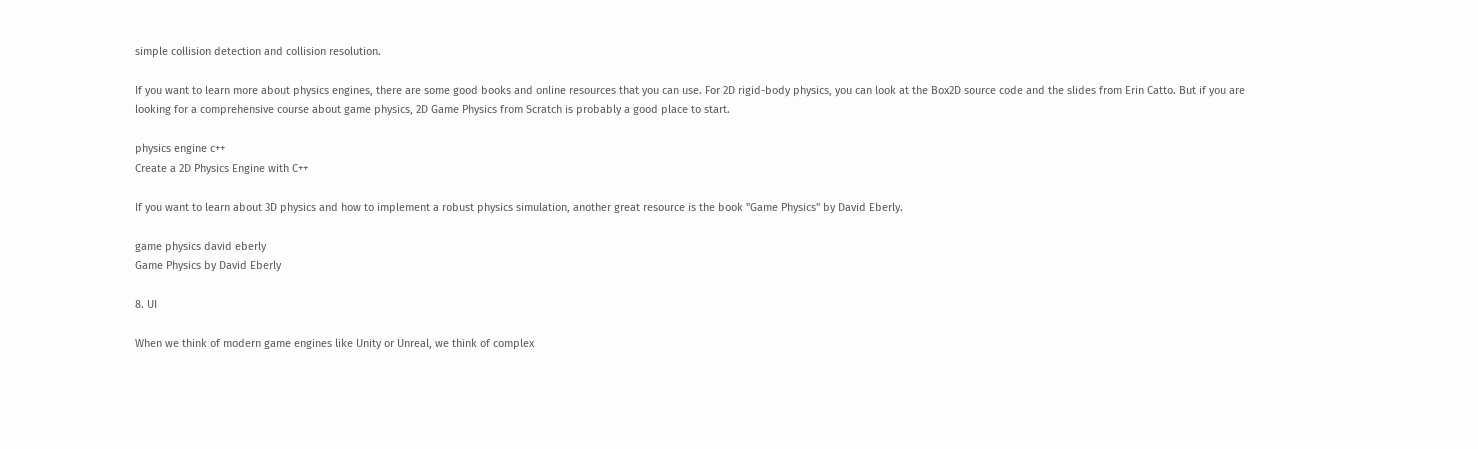simple collision detection and collision resolution.

If you want to learn more about physics engines, there are some good books and online resources that you can use. For 2D rigid-body physics, you can look at the Box2D source code and the slides from Erin Catto. But if you are looking for a comprehensive course about game physics, 2D Game Physics from Scratch is probably a good place to start.

physics engine c++
Create a 2D Physics Engine with C++

If you want to learn about 3D physics and how to implement a robust physics simulation, another great resource is the book "Game Physics" by David Eberly.

game physics david eberly
Game Physics by David Eberly

8. UI

When we think of modern game engines like Unity or Unreal, we think of complex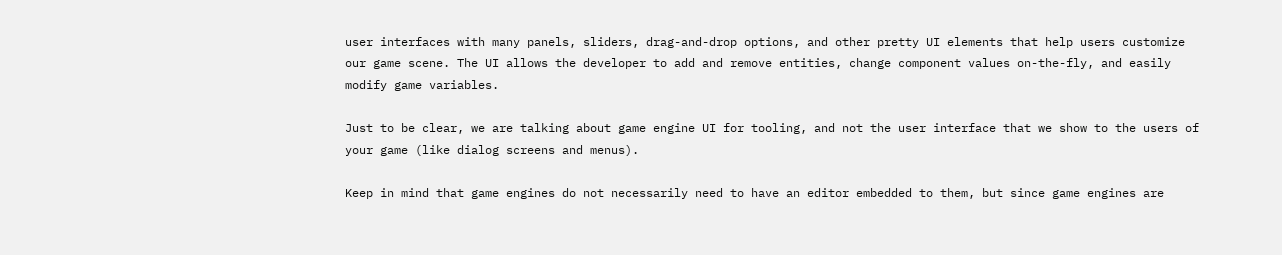user interfaces with many panels, sliders, drag-and-drop options, and other pretty UI elements that help users customize our game scene. The UI allows the developer to add and remove entities, change component values on-the-fly, and easily modify game variables.

Just to be clear, we are talking about game engine UI for tooling, and not the user interface that we show to the users of your game (like dialog screens and menus).

Keep in mind that game engines do not necessarily need to have an editor embedded to them, but since game engines are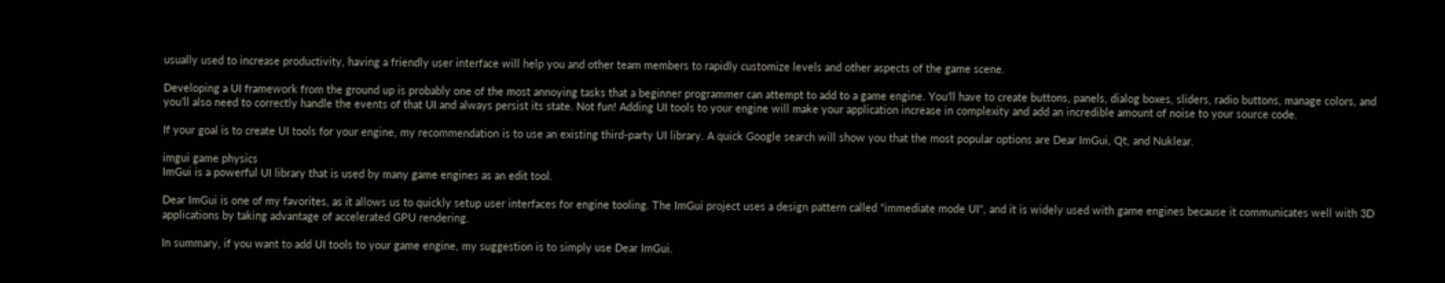usually used to increase productivity, having a friendly user interface will help you and other team members to rapidly customize levels and other aspects of the game scene.

Developing a UI framework from the ground up is probably one of the most annoying tasks that a beginner programmer can attempt to add to a game engine. You'll have to create buttons, panels, dialog boxes, sliders, radio buttons, manage colors, and you’ll also need to correctly handle the events of that UI and always persist its state. Not fun! Adding UI tools to your engine will make your application increase in complexity and add an incredible amount of noise to your source code.

If your goal is to create UI tools for your engine, my recommendation is to use an existing third-party UI library. A quick Google search will show you that the most popular options are Dear ImGui, Qt, and Nuklear.

imgui game physics
ImGui is a powerful UI library that is used by many game engines as an edit tool.

Dear ImGui is one of my favorites, as it allows us to quickly setup user interfaces for engine tooling. The ImGui project uses a design pattern called "immediate mode UI", and it is widely used with game engines because it communicates well with 3D applications by taking advantage of accelerated GPU rendering.

In summary, if you want to add UI tools to your game engine, my suggestion is to simply use Dear ImGui.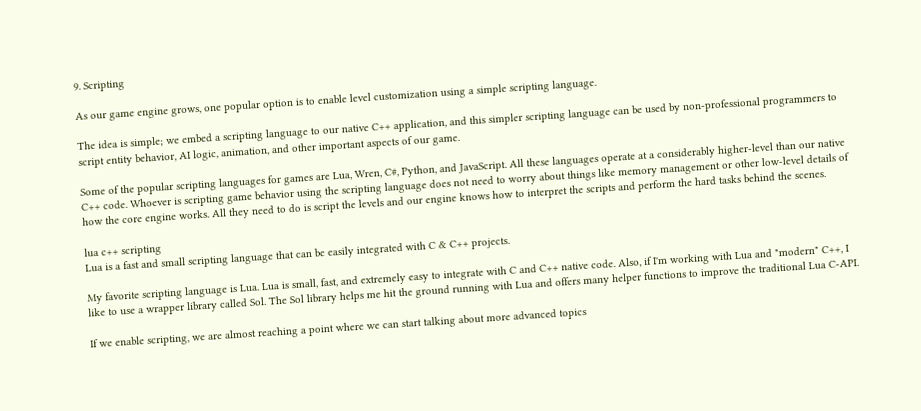9. Scripting

As our game engine grows, one popular option is to enable level customization using a simple scripting language.

The idea is simple; we embed a scripting language to our native C++ application, and this simpler scripting language can be used by non-professional programmers to script entity behavior, AI logic, animation, and other important aspects of our game.

Some of the popular scripting languages for games are Lua, Wren, C#, Python, and JavaScript. All these languages operate at a considerably higher-level than our native C++ code. Whoever is scripting game behavior using the scripting language does not need to worry about things like memory management or other low-level details of how the core engine works. All they need to do is script the levels and our engine knows how to interpret the scripts and perform the hard tasks behind the scenes.

lua c++ scripting
Lua is a fast and small scripting language that can be easily integrated with C & C++ projects.

My favorite scripting language is Lua. Lua is small, fast, and extremely easy to integrate with C and C++ native code. Also, if I'm working with Lua and "modern" C++, I like to use a wrapper library called Sol. The Sol library helps me hit the ground running with Lua and offers many helper functions to improve the traditional Lua C-API.

If we enable scripting, we are almost reaching a point where we can start talking about more advanced topics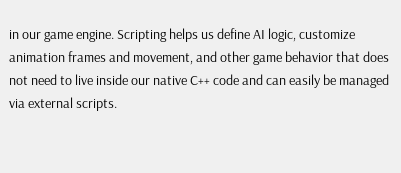in our game engine. Scripting helps us define AI logic, customize animation frames and movement, and other game behavior that does not need to live inside our native C++ code and can easily be managed via external scripts.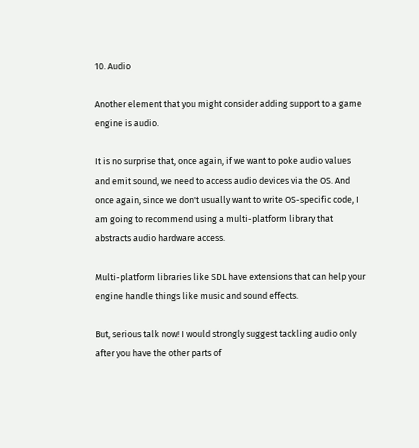10. Audio

Another element that you might consider adding support to a game engine is audio.

It is no surprise that, once again, if we want to poke audio values and emit sound, we need to access audio devices via the OS. And once again, since we don't usually want to write OS-specific code, I am going to recommend using a multi-platform library that abstracts audio hardware access.

Multi-platform libraries like SDL have extensions that can help your engine handle things like music and sound effects.

But, serious talk now! I would strongly suggest tackling audio only after you have the other parts of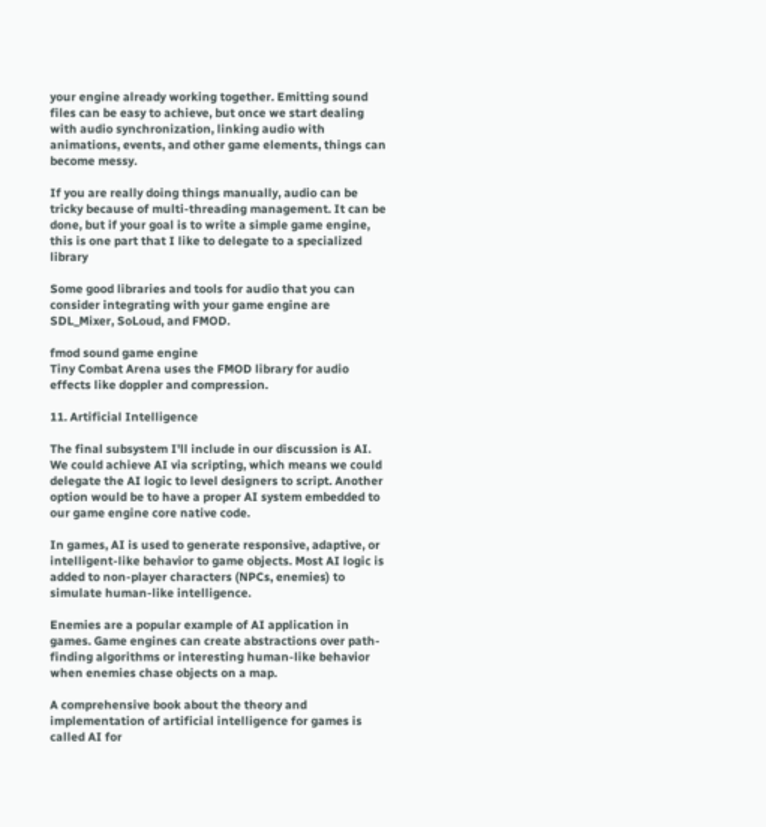your engine already working together. Emitting sound files can be easy to achieve, but once we start dealing with audio synchronization, linking audio with animations, events, and other game elements, things can become messy.

If you are really doing things manually, audio can be tricky because of multi-threading management. It can be done, but if your goal is to write a simple game engine, this is one part that I like to delegate to a specialized library

Some good libraries and tools for audio that you can consider integrating with your game engine are SDL_Mixer, SoLoud, and FMOD.

fmod sound game engine
Tiny Combat Arena uses the FMOD library for audio effects like doppler and compression.

11. Artificial Intelligence

The final subsystem I'll include in our discussion is AI. We could achieve AI via scripting, which means we could delegate the AI logic to level designers to script. Another option would be to have a proper AI system embedded to our game engine core native code.

In games, AI is used to generate responsive, adaptive, or intelligent-like behavior to game objects. Most AI logic is added to non-player characters (NPCs, enemies) to simulate human-like intelligence.

Enemies are a popular example of AI application in games. Game engines can create abstractions over path-finding algorithms or interesting human-like behavior when enemies chase objects on a map.

A comprehensive book about the theory and implementation of artificial intelligence for games is called AI for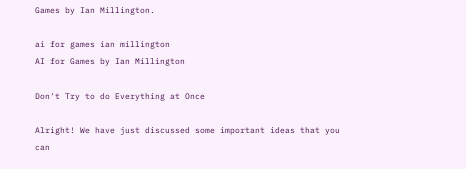Games by Ian Millington.

ai for games ian millington
AI for Games by Ian Millington

Don't Try to do Everything at Once

Alright! We have just discussed some important ideas that you can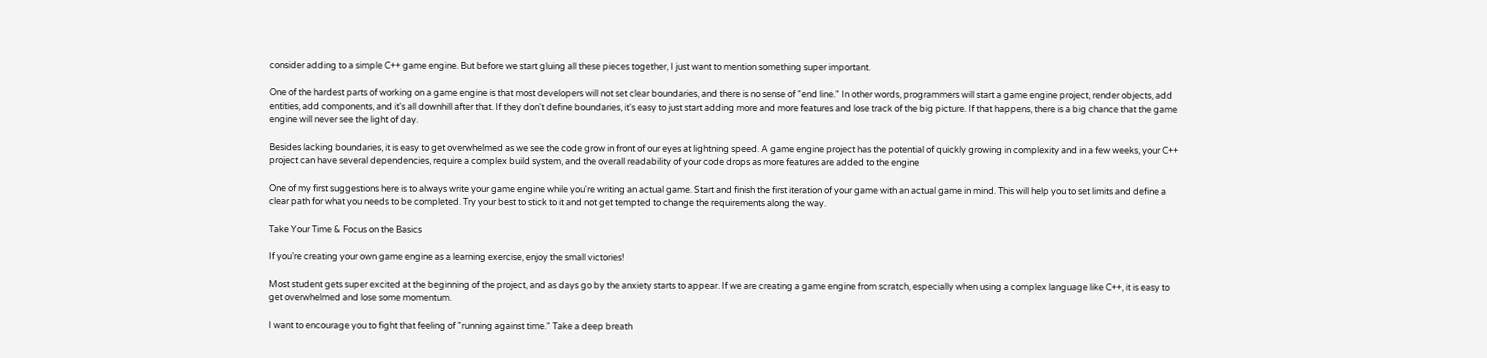consider adding to a simple C++ game engine. But before we start gluing all these pieces together, I just want to mention something super important.

One of the hardest parts of working on a game engine is that most developers will not set clear boundaries, and there is no sense of "end line." In other words, programmers will start a game engine project, render objects, add entities, add components, and it's all downhill after that. If they don't define boundaries, it's easy to just start adding more and more features and lose track of the big picture. If that happens, there is a big chance that the game engine will never see the light of day.

Besides lacking boundaries, it is easy to get overwhelmed as we see the code grow in front of our eyes at lightning speed. A game engine project has the potential of quickly growing in complexity and in a few weeks, your C++ project can have several dependencies, require a complex build system, and the overall readability of your code drops as more features are added to the engine

One of my first suggestions here is to always write your game engine while you're writing an actual game. Start and finish the first iteration of your game with an actual game in mind. This will help you to set limits and define a clear path for what you needs to be completed. Try your best to stick to it and not get tempted to change the requirements along the way.

Take Your Time & Focus on the Basics

If you’re creating your own game engine as a learning exercise, enjoy the small victories!

Most student gets super excited at the beginning of the project, and as days go by the anxiety starts to appear. If we are creating a game engine from scratch, especially when using a complex language like C++, it is easy to get overwhelmed and lose some momentum.

I want to encourage you to fight that feeling of "running against time." Take a deep breath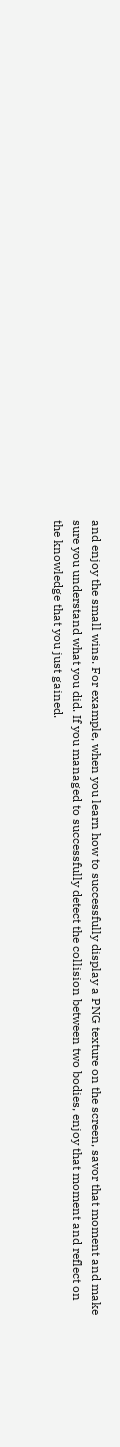and enjoy the small wins. For example, when you learn how to successfully display a PNG texture on the screen, savor that moment and make sure you understand what you did. If you managed to successfully detect the collision between two bodies, enjoy that moment and reflect on the knowledge that you just gained.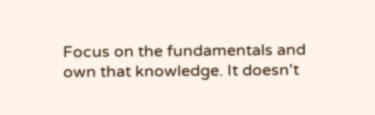Focus on the fundamentals and own that knowledge. It doesn't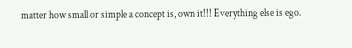matter how small or simple a concept is, own it!!! Everything else is ego.